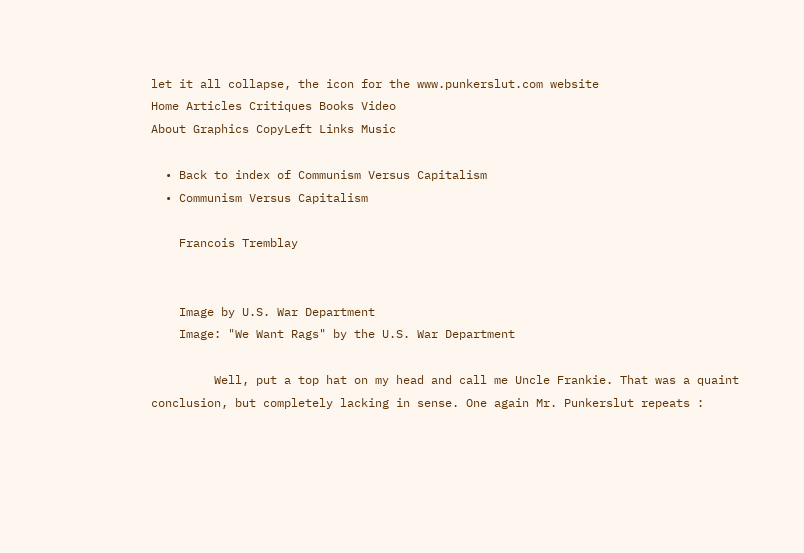let it all collapse, the icon for the www.punkerslut.com website
Home Articles Critiques Books Video
About Graphics CopyLeft Links Music

  • Back to index of Communism Versus Capitalism
  • Communism Versus Capitalism

    Francois Tremblay


    Image by U.S. War Department
    Image: "We Want Rags" by the U.S. War Department

         Well, put a top hat on my head and call me Uncle Frankie. That was a quaint conclusion, but completely lacking in sense. One again Mr. Punkerslut repeats :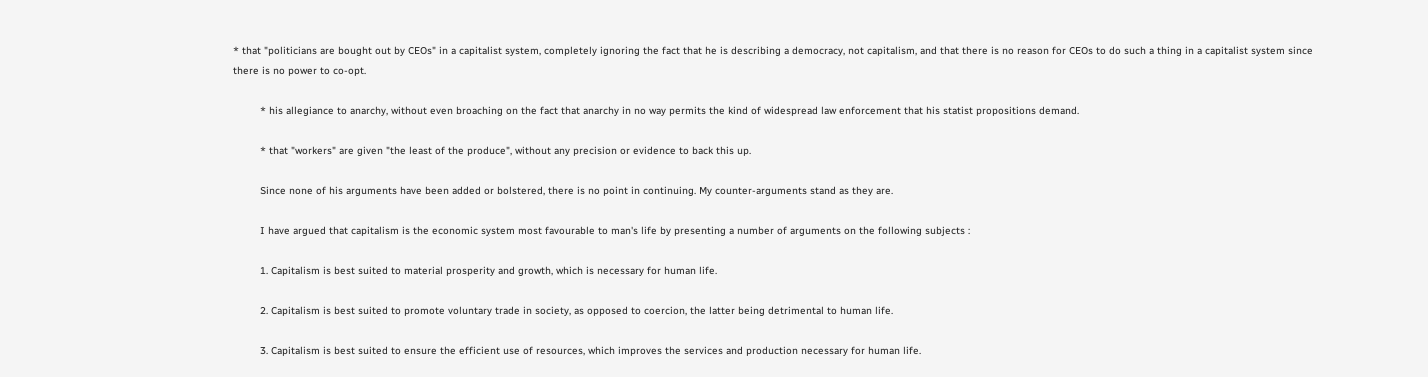* that "politicians are bought out by CEOs" in a capitalist system, completely ignoring the fact that he is describing a democracy, not capitalism, and that there is no reason for CEOs to do such a thing in a capitalist system since there is no power to co-opt.

         * his allegiance to anarchy, without even broaching on the fact that anarchy in no way permits the kind of widespread law enforcement that his statist propositions demand.

         * that "workers" are given "the least of the produce", without any precision or evidence to back this up.

         Since none of his arguments have been added or bolstered, there is no point in continuing. My counter-arguments stand as they are.

         I have argued that capitalism is the economic system most favourable to man's life by presenting a number of arguments on the following subjects :

         1. Capitalism is best suited to material prosperity and growth, which is necessary for human life.

         2. Capitalism is best suited to promote voluntary trade in society, as opposed to coercion, the latter being detrimental to human life.

         3. Capitalism is best suited to ensure the efficient use of resources, which improves the services and production necessary for human life.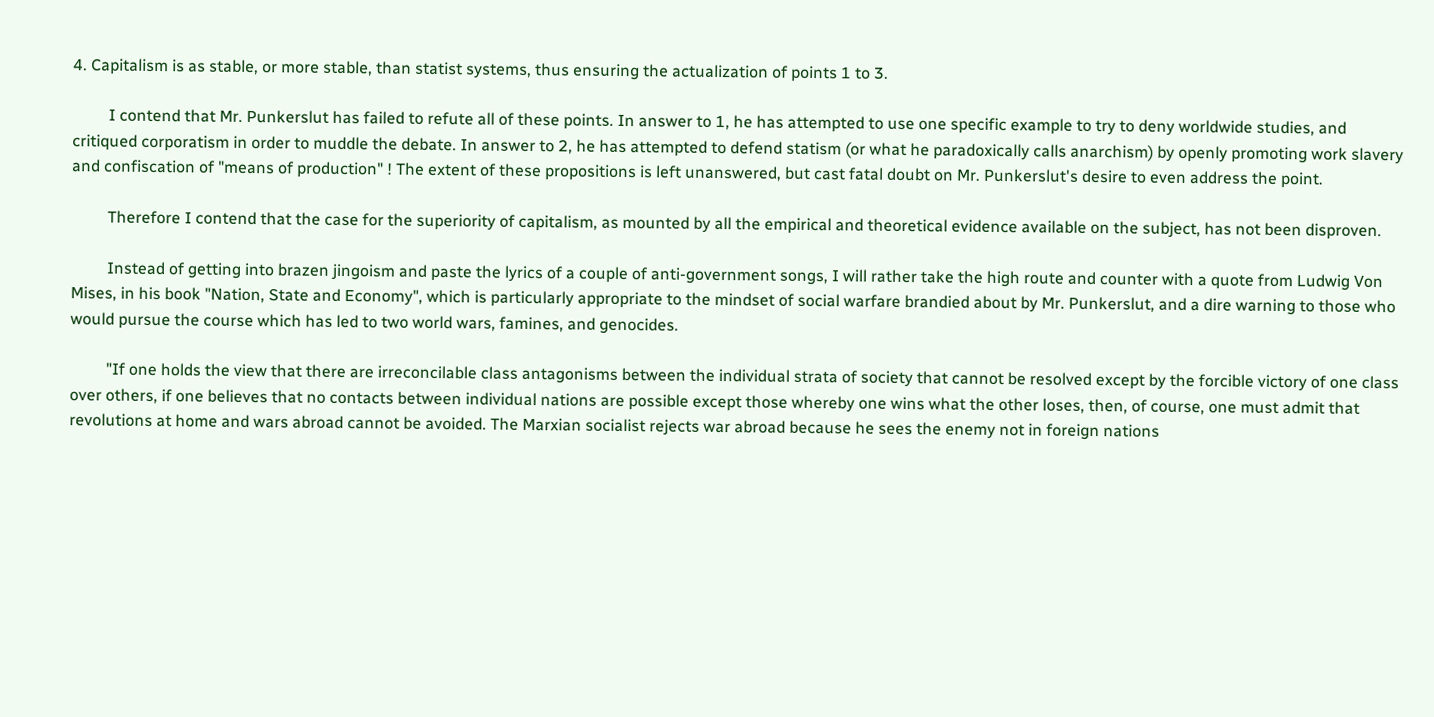4. Capitalism is as stable, or more stable, than statist systems, thus ensuring the actualization of points 1 to 3.

         I contend that Mr. Punkerslut has failed to refute all of these points. In answer to 1, he has attempted to use one specific example to try to deny worldwide studies, and critiqued corporatism in order to muddle the debate. In answer to 2, he has attempted to defend statism (or what he paradoxically calls anarchism) by openly promoting work slavery and confiscation of "means of production" ! The extent of these propositions is left unanswered, but cast fatal doubt on Mr. Punkerslut's desire to even address the point.

         Therefore I contend that the case for the superiority of capitalism, as mounted by all the empirical and theoretical evidence available on the subject, has not been disproven.

         Instead of getting into brazen jingoism and paste the lyrics of a couple of anti-government songs, I will rather take the high route and counter with a quote from Ludwig Von Mises, in his book "Nation, State and Economy", which is particularly appropriate to the mindset of social warfare brandied about by Mr. Punkerslut, and a dire warning to those who would pursue the course which has led to two world wars, famines, and genocides.

         "If one holds the view that there are irreconcilable class antagonisms between the individual strata of society that cannot be resolved except by the forcible victory of one class over others, if one believes that no contacts between individual nations are possible except those whereby one wins what the other loses, then, of course, one must admit that revolutions at home and wars abroad cannot be avoided. The Marxian socialist rejects war abroad because he sees the enemy not in foreign nations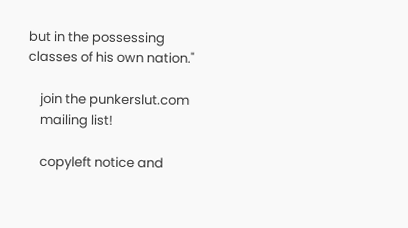but in the possessing classes of his own nation."

    join the punkerslut.com
    mailing list!

    copyleft notice and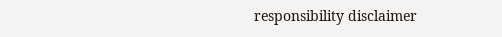responsibility disclaimer